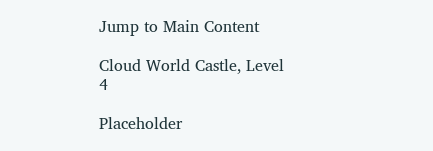Jump to Main Content

Cloud World Castle, Level 4

Placeholder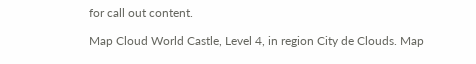for call out content.

Map Cloud World Castle, Level 4, in region City de Clouds. Map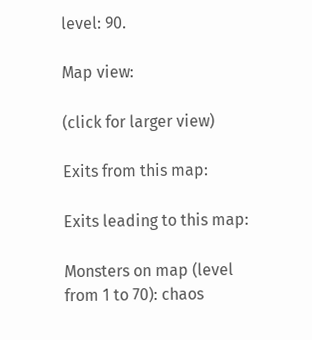level: 90.

Map view:

(click for larger view)

Exits from this map:

Exits leading to this map:

Monsters on map (level from 1 to 70): chaos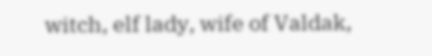witch, elf lady, wife of Valdak,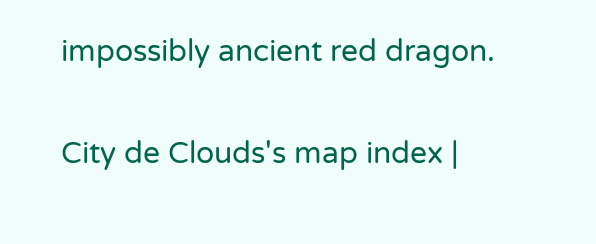impossibly ancient red dragon.

City de Clouds's map index |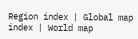Region index | Global map index | World map